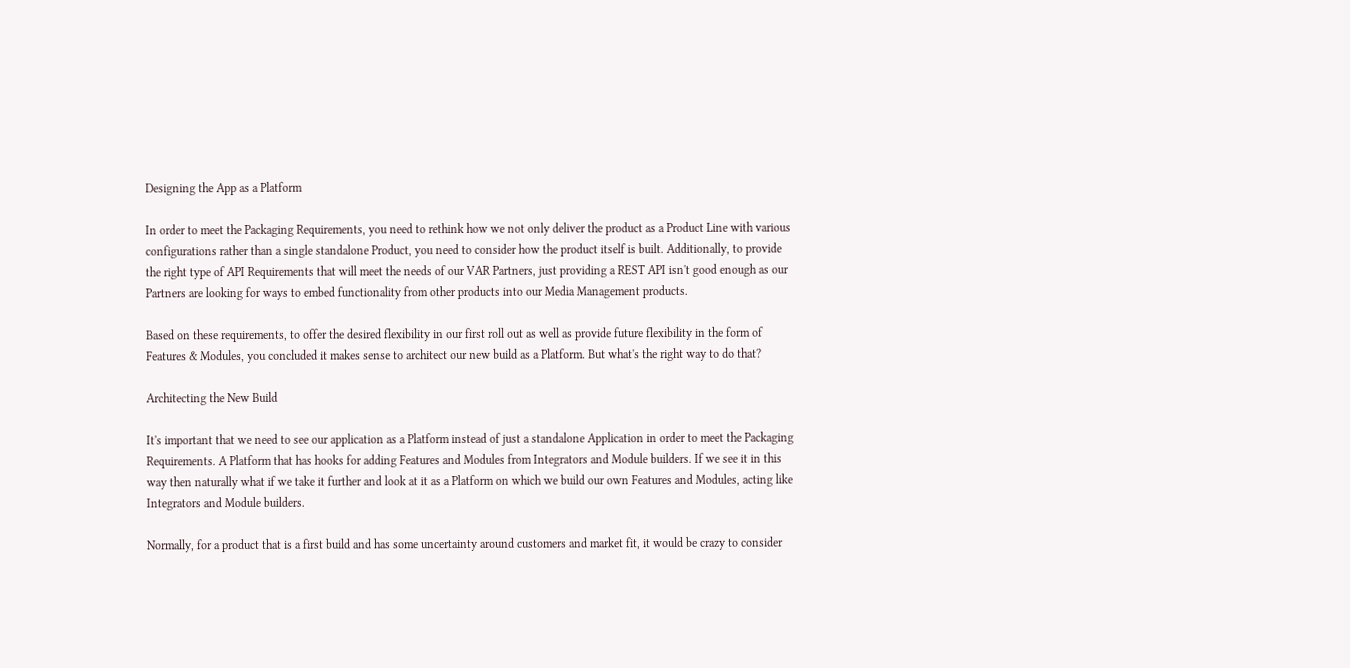Designing the App as a Platform

In order to meet the Packaging Requirements, you need to rethink how we not only deliver the product as a Product Line with various configurations rather than a single standalone Product, you need to consider how the product itself is built. Additionally, to provide the right type of API Requirements that will meet the needs of our VAR Partners, just providing a REST API isn't good enough as our Partners are looking for ways to embed functionality from other products into our Media Management products.

Based on these requirements, to offer the desired flexibility in our first roll out as well as provide future flexibility in the form of Features & Modules, you concluded it makes sense to architect our new build as a Platform. But what's the right way to do that?

Architecting the New Build

It's important that we need to see our application as a Platform instead of just a standalone Application in order to meet the Packaging Requirements. A Platform that has hooks for adding Features and Modules from Integrators and Module builders. If we see it in this way then naturally what if we take it further and look at it as a Platform on which we build our own Features and Modules, acting like Integrators and Module builders.

Normally, for a product that is a first build and has some uncertainty around customers and market fit, it would be crazy to consider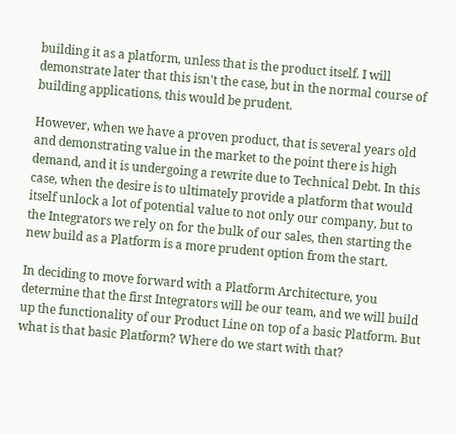building it as a platform, unless that is the product itself. I will demonstrate later that this isn't the case, but in the normal course of building applications, this would be prudent.

However, when we have a proven product, that is several years old and demonstrating value in the market to the point there is high demand, and it is undergoing a rewrite due to Technical Debt. In this case, when the desire is to ultimately provide a platform that would itself unlock a lot of potential value to not only our company, but to the Integrators we rely on for the bulk of our sales, then starting the new build as a Platform is a more prudent option from the start.

In deciding to move forward with a Platform Architecture, you determine that the first Integrators will be our team, and we will build up the functionality of our Product Line on top of a basic Platform. But what is that basic Platform? Where do we start with that?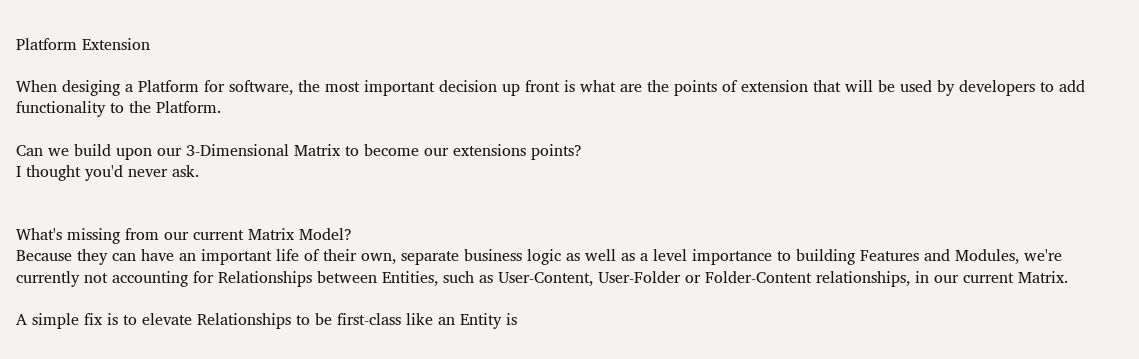Platform Extension

When desiging a Platform for software, the most important decision up front is what are the points of extension that will be used by developers to add functionality to the Platform.

Can we build upon our 3-Dimensional Matrix to become our extensions points?
I thought you'd never ask.


What's missing from our current Matrix Model?
Because they can have an important life of their own, separate business logic as well as a level importance to building Features and Modules, we're currently not accounting for Relationships between Entities, such as User-Content, User-Folder or Folder-Content relationships, in our current Matrix.

A simple fix is to elevate Relationships to be first-class like an Entity is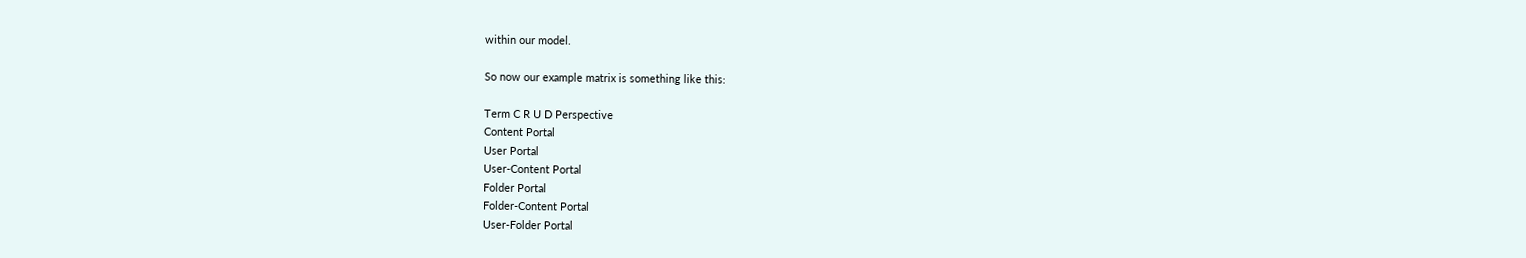within our model.

So now our example matrix is something like this:

Term C R U D Perspective
Content Portal
User Portal
User-Content Portal
Folder Portal
Folder-Content Portal
User-Folder Portal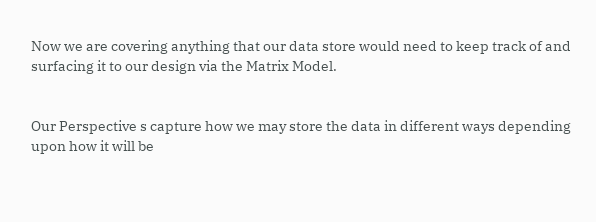Now we are covering anything that our data store would need to keep track of and surfacing it to our design via the Matrix Model.


Our Perspective s capture how we may store the data in different ways depending upon how it will be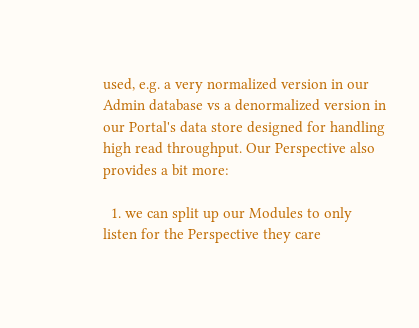used, e.g. a very normalized version in our Admin database vs a denormalized version in our Portal's data store designed for handling high read throughput. Our Perspective also provides a bit more:

  1. we can split up our Modules to only listen for the Perspective they care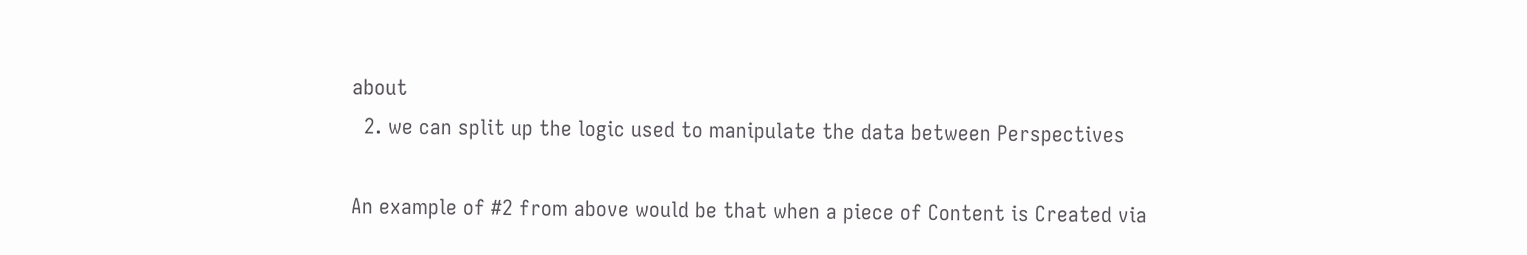about
  2. we can split up the logic used to manipulate the data between Perspectives

An example of #2 from above would be that when a piece of Content is Created via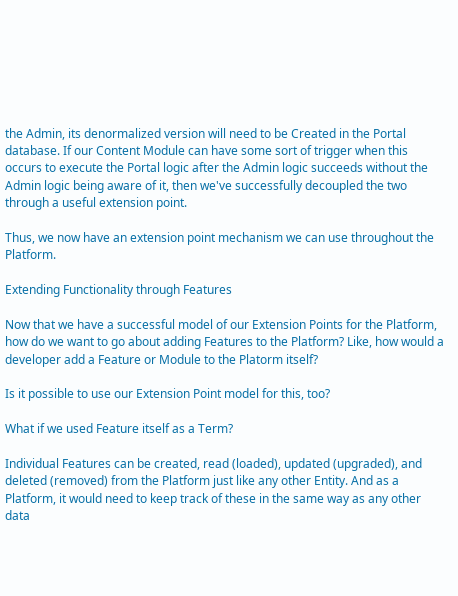the Admin, its denormalized version will need to be Created in the Portal database. If our Content Module can have some sort of trigger when this occurs to execute the Portal logic after the Admin logic succeeds without the Admin logic being aware of it, then we've successfully decoupled the two through a useful extension point.

Thus, we now have an extension point mechanism we can use throughout the Platform.

Extending Functionality through Features

Now that we have a successful model of our Extension Points for the Platform, how do we want to go about adding Features to the Platform? Like, how would a developer add a Feature or Module to the Platorm itself?

Is it possible to use our Extension Point model for this, too?

What if we used Feature itself as a Term?

Individual Features can be created, read (loaded), updated (upgraded), and deleted (removed) from the Platform just like any other Entity. And as a Platform, it would need to keep track of these in the same way as any other data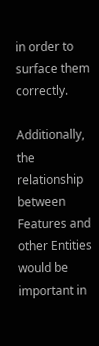in order to surface them correctly.

Additionally, the relationship between Features and other Entities would be important in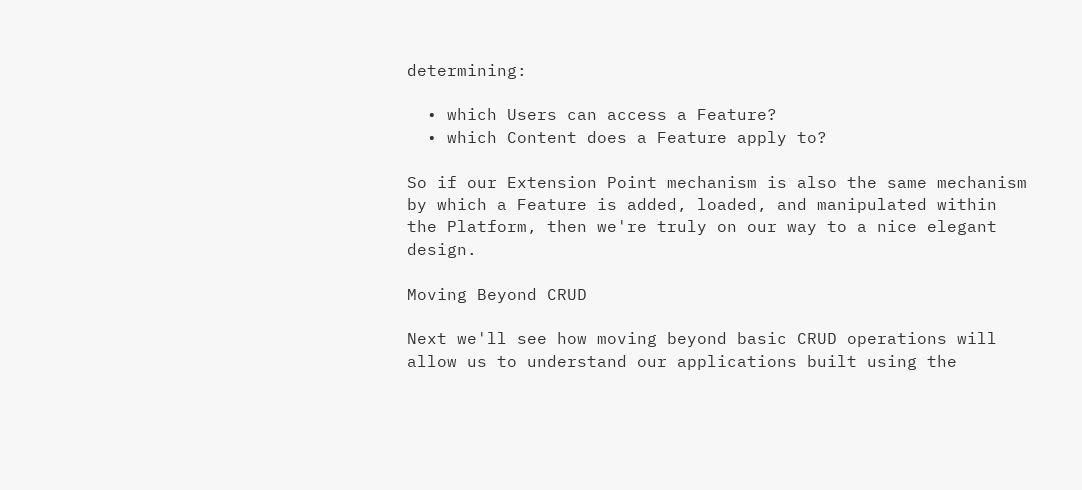determining:

  • which Users can access a Feature?
  • which Content does a Feature apply to?

So if our Extension Point mechanism is also the same mechanism by which a Feature is added, loaded, and manipulated within the Platform, then we're truly on our way to a nice elegant design.

Moving Beyond CRUD

Next we'll see how moving beyond basic CRUD operations will allow us to understand our applications built using the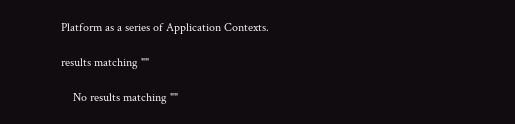Platform as a series of Application Contexts.

results matching ""

    No results matching ""